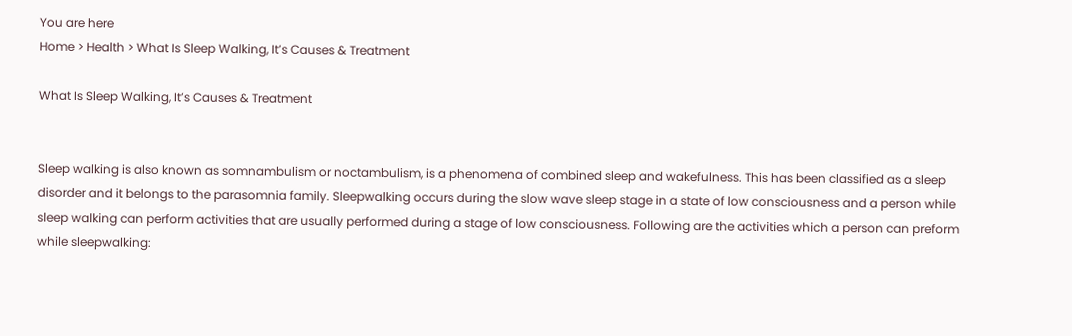You are here
Home > Health > What Is Sleep Walking, It’s Causes & Treatment

What Is Sleep Walking, It’s Causes & Treatment


Sleep walking is also known as somnambulism or noctambulism, is a phenomena of combined sleep and wakefulness. This has been classified as a sleep disorder and it belongs to the parasomnia family. Sleepwalking occurs during the slow wave sleep stage in a state of low consciousness and a person while sleep walking can perform activities that are usually performed during a stage of low consciousness. Following are the activities which a person can preform while sleepwalking: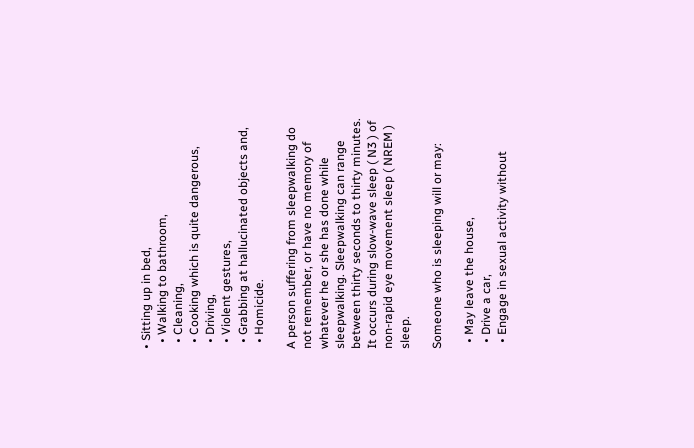• Sitting up in bed,
  • Walking to bathroom,
  • Cleaning,
  • Cooking which is quite dangerous,
  • Driving,
  • Violent gestures,
  • Grabbing at hallucinated objects and,
  • Homicide.

A person suffering from sleepwalking do not remember, or have no memory of whatever he or she has done while sleepwalking. Sleepwalking can range between thirty seconds to thirty minutes. It occurs during slow-wave sleep ( N3 ) of non-rapid eye movement sleep ( NREM ) sleep.

Someone who is sleeping will or may:

  • May leave the house,
  • Drive a car,
  • Engage in sexual activity without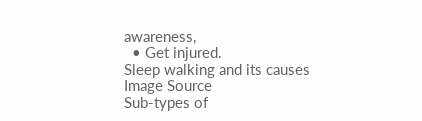awareness,
  • Get injured.
Sleep walking and its causes
Image Source
Sub-types of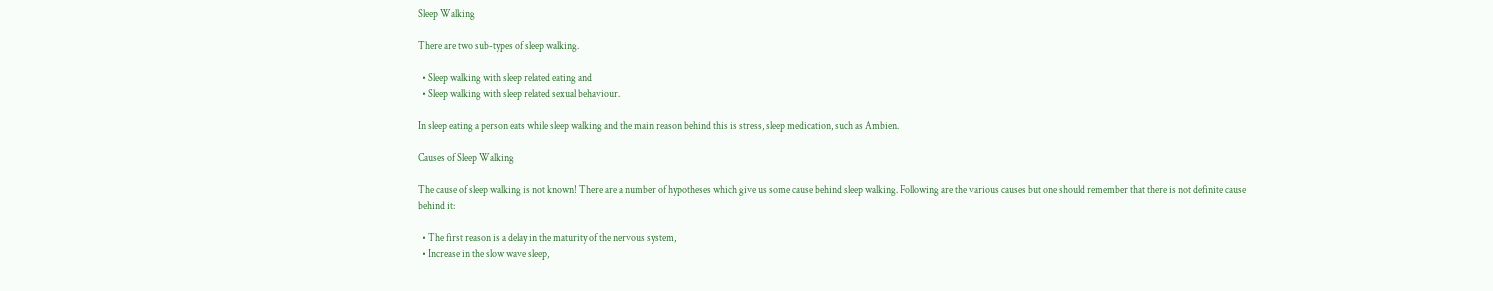Sleep Walking

There are two sub-types of sleep walking.

  • Sleep walking with sleep related eating and
  • Sleep walking with sleep related sexual behaviour.

In sleep eating a person eats while sleep walking and the main reason behind this is stress, sleep medication, such as Ambien.

Causes of Sleep Walking

The cause of sleep walking is not known! There are a number of hypotheses which give us some cause behind sleep walking. Following are the various causes but one should remember that there is not definite cause behind it:

  • The first reason is a delay in the maturity of the nervous system,
  • Increase in the slow wave sleep,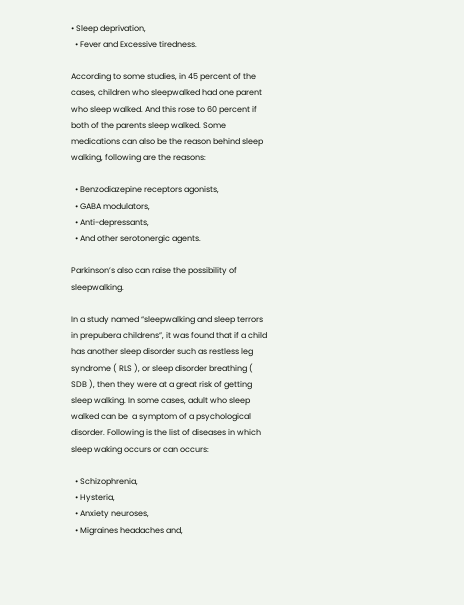• Sleep deprivation,
  • Fever and Excessive tiredness.

According to some studies, in 45 percent of the cases, children who sleepwalked had one parent who sleep walked. And this rose to 60 percent if both of the parents sleep walked. Some medications can also be the reason behind sleep walking, following are the reasons:

  • Benzodiazepine receptors agonists,
  • GABA modulators,
  • Anti-depressants,
  • And other serotonergic agents.

Parkinson’s also can raise the possibility of sleepwalking.

In a study named “sleepwalking and sleep terrors in prepubera childrens”, it was found that if a child has another sleep disorder such as restless leg syndrome ( RLS ), or sleep disorder breathing ( SDB ), then they were at a great risk of getting sleep walking. In some cases, adult who sleep walked can be  a symptom of a psychological disorder. Following is the list of diseases in which sleep waking occurs or can occurs:

  • Schizophrenia,
  • Hysteria,
  • Anxiety neuroses,
  • Migraines headaches and,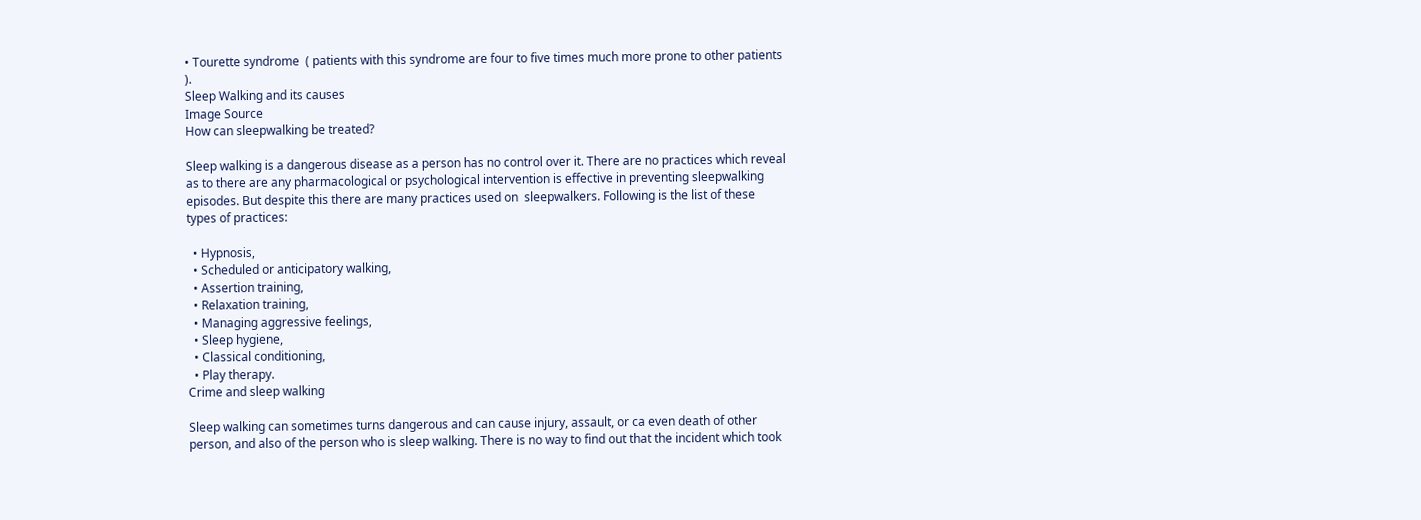• Tourette syndrome  ( patients with this syndrome are four to five times much more prone to other patients ).
Sleep Walking and its causes
Image Source
How can sleepwalking be treated?

Sleep walking is a dangerous disease as a person has no control over it. There are no practices which reveal as to there are any pharmacological or psychological intervention is effective in preventing sleepwalking episodes. But despite this there are many practices used on  sleepwalkers. Following is the list of these types of practices:

  • Hypnosis,
  • Scheduled or anticipatory walking,
  • Assertion training,
  • Relaxation training,
  • Managing aggressive feelings,
  • Sleep hygiene,
  • Classical conditioning,
  • Play therapy.
Crime and sleep walking

Sleep walking can sometimes turns dangerous and can cause injury, assault, or ca even death of other person, and also of the person who is sleep walking. There is no way to find out that the incident which took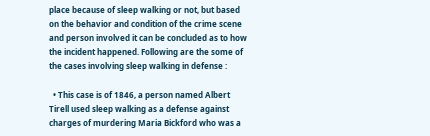place because of sleep walking or not, but based on the behavior and condition of the crime scene and person involved it can be concluded as to how the incident happened. Following are the some of the cases involving sleep walking in defense :

  • This case is of 1846, a person named Albert Tirell used sleep walking as a defense against charges of murdering Maria Bickford who was a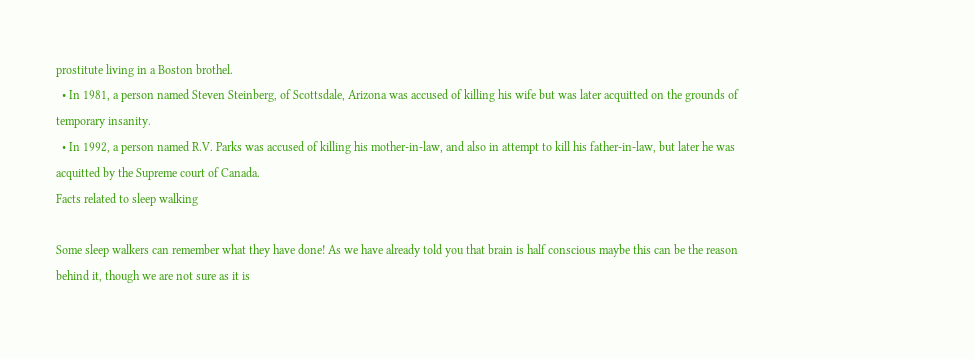prostitute living in a Boston brothel.
  • In 1981, a person named Steven Steinberg, of Scottsdale, Arizona was accused of killing his wife but was later acquitted on the grounds of temporary insanity.
  • In 1992, a person named R.V. Parks was accused of killing his mother-in-law, and also in attempt to kill his father-in-law, but later he was acquitted by the Supreme court of Canada.
Facts related to sleep walking

Some sleep walkers can remember what they have done! As we have already told you that brain is half conscious maybe this can be the reason behind it, though we are not sure as it is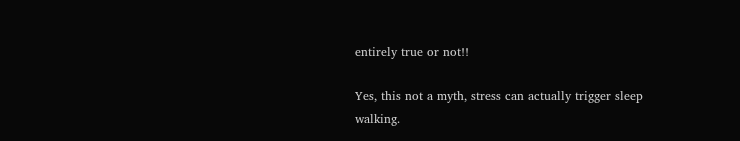entirely true or not!!

Yes, this not a myth, stress can actually trigger sleep walking.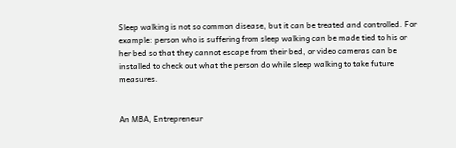Sleep walking is not so common disease, but it can be treated and controlled. For example: person who is suffering from sleep walking can be made tied to his or her bed so that they cannot escape from their bed, or video cameras can be installed to check out what the person do while sleep walking to take future measures.


An MBA, Entrepreneur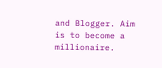and Blogger. Aim is to become a millionaire.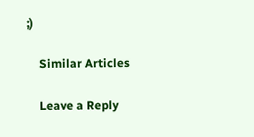;)

    Similar Articles

    Leave a Reply